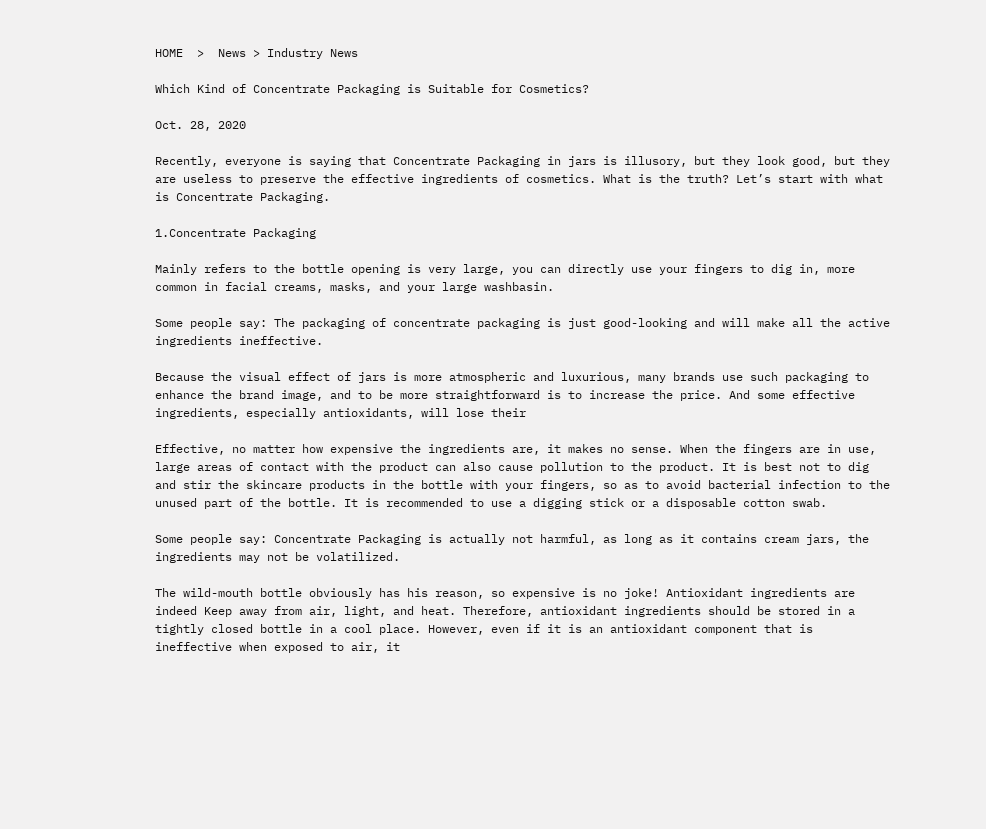HOME  >  News > Industry News

Which Kind of Concentrate Packaging is Suitable for Cosmetics?

Oct. 28, 2020

Recently, everyone is saying that Concentrate Packaging in jars is illusory, but they look good, but they are useless to preserve the effective ingredients of cosmetics. What is the truth? Let’s start with what is Concentrate Packaging.

1.Concentrate Packaging

Mainly refers to the bottle opening is very large, you can directly use your fingers to dig in, more common in facial creams, masks, and your large washbasin.

Some people say: The packaging of concentrate packaging is just good-looking and will make all the active ingredients ineffective.

Because the visual effect of jars is more atmospheric and luxurious, many brands use such packaging to enhance the brand image, and to be more straightforward is to increase the price. And some effective ingredients, especially antioxidants, will lose their

Effective, no matter how expensive the ingredients are, it makes no sense. When the fingers are in use, large areas of contact with the product can also cause pollution to the product. It is best not to dig and stir the skincare products in the bottle with your fingers, so as to avoid bacterial infection to the unused part of the bottle. It is recommended to use a digging stick or a disposable cotton swab.

Some people say: Concentrate Packaging is actually not harmful, as long as it contains cream jars, the ingredients may not be volatilized.

The wild-mouth bottle obviously has his reason, so expensive is no joke! Antioxidant ingredients are indeed Keep away from air, light, and heat. Therefore, antioxidant ingredients should be stored in a tightly closed bottle in a cool place. However, even if it is an antioxidant component that is ineffective when exposed to air, it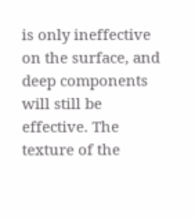is only ineffective on the surface, and deep components will still be effective. The texture of the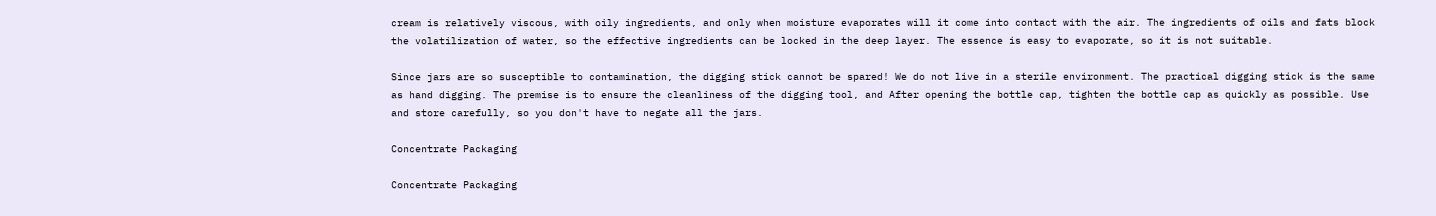cream is relatively viscous, with oily ingredients, and only when moisture evaporates will it come into contact with the air. The ingredients of oils and fats block the volatilization of water, so the effective ingredients can be locked in the deep layer. The essence is easy to evaporate, so it is not suitable.

Since jars are so susceptible to contamination, the digging stick cannot be spared! We do not live in a sterile environment. The practical digging stick is the same as hand digging. The premise is to ensure the cleanliness of the digging tool, and After opening the bottle cap, tighten the bottle cap as quickly as possible. Use and store carefully, so you don't have to negate all the jars.

Concentrate Packaging

Concentrate Packaging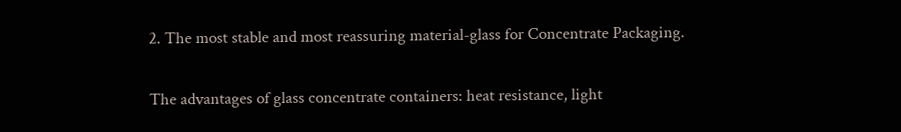2. The most stable and most reassuring material-glass for Concentrate Packaging.

The advantages of glass concentrate containers: heat resistance, light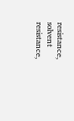resistance, solvent resistance,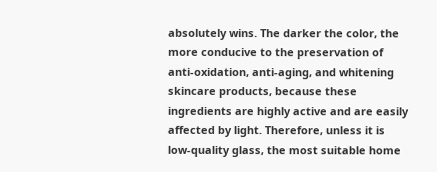absolutely wins. The darker the color, the more conducive to the preservation of anti-oxidation, anti-aging, and whitening skincare products, because these ingredients are highly active and are easily affected by light. Therefore, unless it is low-quality glass, the most suitable home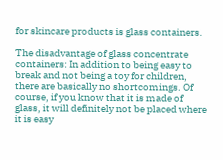for skincare products is glass containers.

The disadvantage of glass concentrate containers: In addition to being easy to break and not being a toy for children, there are basically no shortcomings. Of course, if you know that it is made of glass, it will definitely not be placed where it is easy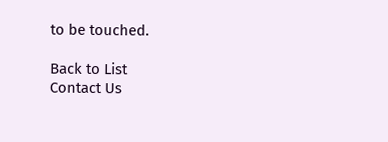to be touched.

Back to List
Contact Us